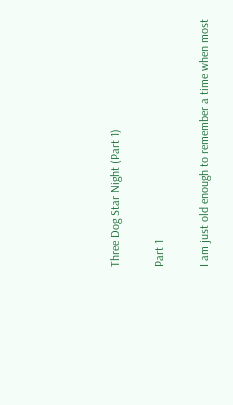Three Dog Star Night (Part 1)

Part 1

I am just old enough to remember a time when most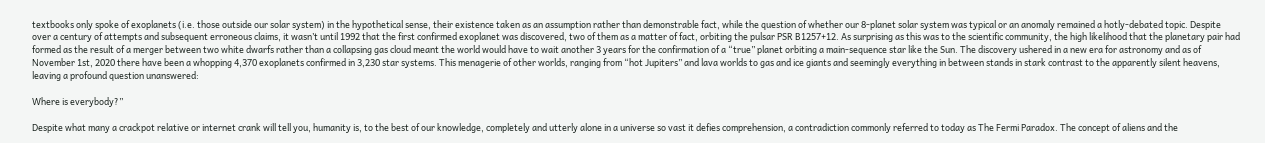textbooks only spoke of exoplanets (i.e. those outside our solar system) in the hypothetical sense, their existence taken as an assumption rather than demonstrable fact, while the question of whether our 8-planet solar system was typical or an anomaly remained a hotly-debated topic. Despite over a century of attempts and subsequent erroneous claims, it wasn’t until 1992 that the first confirmed exoplanet was discovered, two of them as a matter of fact, orbiting the pulsar PSR B1257+12. As surprising as this was to the scientific community, the high likelihood that the planetary pair had formed as the result of a merger between two white dwarfs rather than a collapsing gas cloud meant the world would have to wait another 3 years for the confirmation of a “true” planet orbiting a main-sequence star like the Sun. The discovery ushered in a new era for astronomy and as of November 1st, 2020 there have been a whopping 4,370 exoplanets confirmed in 3,230 star systems. This menagerie of other worlds, ranging from “hot Jupiters” and lava worlds to gas and ice giants and seemingly everything in between stands in stark contrast to the apparently silent heavens, leaving a profound question unanswered:

Where is everybody?”

Despite what many a crackpot relative or internet crank will tell you, humanity is, to the best of our knowledge, completely and utterly alone in a universe so vast it defies comprehension, a contradiction commonly referred to today as The Fermi Paradox. The concept of aliens and the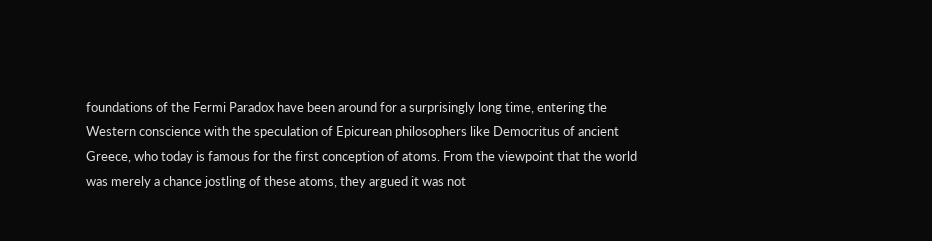foundations of the Fermi Paradox have been around for a surprisingly long time, entering the Western conscience with the speculation of Epicurean philosophers like Democritus of ancient Greece, who today is famous for the first conception of atoms. From the viewpoint that the world was merely a chance jostling of these atoms, they argued it was not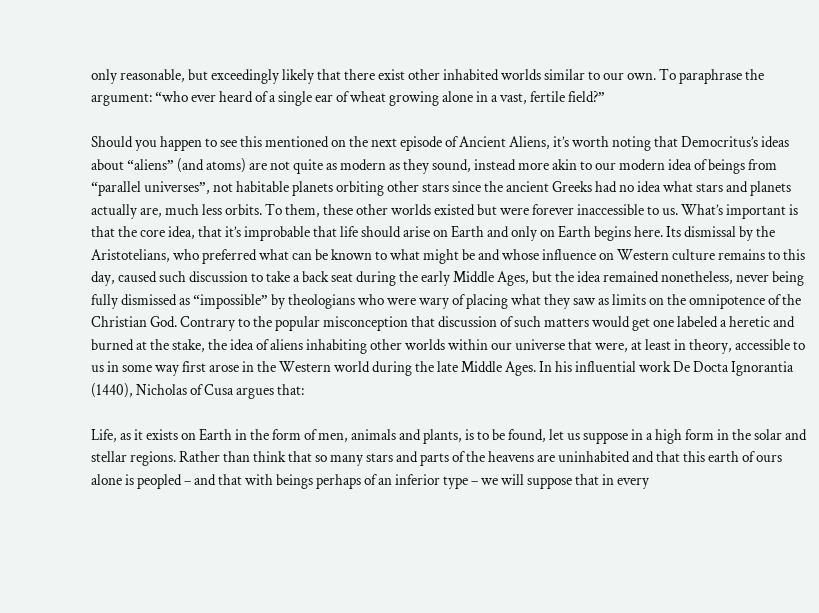only reasonable, but exceedingly likely that there exist other inhabited worlds similar to our own. To paraphrase the argument: “who ever heard of a single ear of wheat growing alone in a vast, fertile field?”

Should you happen to see this mentioned on the next episode of Ancient Aliens, it’s worth noting that Democritus’s ideas about “aliens” (and atoms) are not quite as modern as they sound, instead more akin to our modern idea of beings from “parallel universes”, not habitable planets orbiting other stars since the ancient Greeks had no idea what stars and planets actually are, much less orbits. To them, these other worlds existed but were forever inaccessible to us. What’s important is that the core idea, that it’s improbable that life should arise on Earth and only on Earth begins here. Its dismissal by the Aristotelians, who preferred what can be known to what might be and whose influence on Western culture remains to this day, caused such discussion to take a back seat during the early Middle Ages, but the idea remained nonetheless, never being fully dismissed as “impossible” by theologians who were wary of placing what they saw as limits on the omnipotence of the Christian God. Contrary to the popular misconception that discussion of such matters would get one labeled a heretic and burned at the stake, the idea of aliens inhabiting other worlds within our universe that were, at least in theory, accessible to us in some way first arose in the Western world during the late Middle Ages. In his influential work De Docta Ignorantia (1440), Nicholas of Cusa argues that:

Life, as it exists on Earth in the form of men, animals and plants, is to be found, let us suppose in a high form in the solar and stellar regions. Rather than think that so many stars and parts of the heavens are uninhabited and that this earth of ours alone is peopled – and that with beings perhaps of an inferior type – we will suppose that in every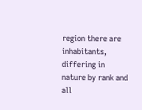region there are inhabitants, differing in nature by rank and all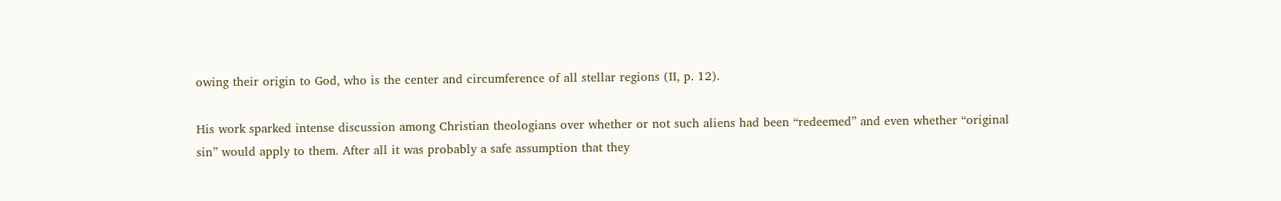owing their origin to God, who is the center and circumference of all stellar regions (II, p. 12).

His work sparked intense discussion among Christian theologians over whether or not such aliens had been “redeemed” and even whether “original sin” would apply to them. After all it was probably a safe assumption that they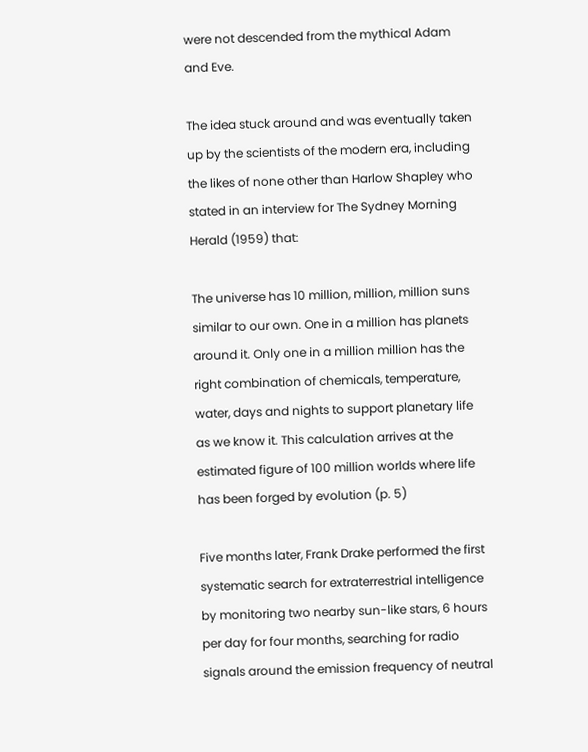were not descended from the mythical Adam and Eve.

The idea stuck around and was eventually taken up by the scientists of the modern era, including the likes of none other than Harlow Shapley who stated in an interview for The Sydney Morning Herald (1959) that:

The universe has 10 million, million, million suns similar to our own. One in a million has planets around it. Only one in a million million has the right combination of chemicals, temperature, water, days and nights to support planetary life as we know it. This calculation arrives at the estimated figure of 100 million worlds where life has been forged by evolution (p. 5)

Five months later, Frank Drake performed the first systematic search for extraterrestrial intelligence by monitoring two nearby sun-like stars, 6 hours per day for four months, searching for radio signals around the emission frequency of neutral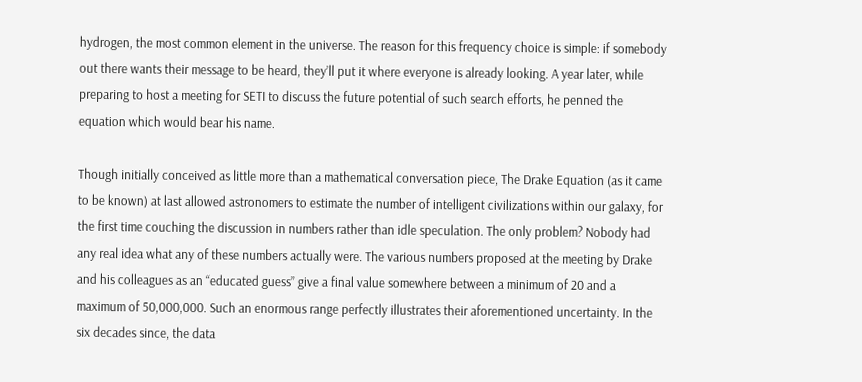hydrogen, the most common element in the universe. The reason for this frequency choice is simple: if somebody out there wants their message to be heard, they’ll put it where everyone is already looking. A year later, while preparing to host a meeting for SETI to discuss the future potential of such search efforts, he penned the equation which would bear his name.

Though initially conceived as little more than a mathematical conversation piece, The Drake Equation (as it came to be known) at last allowed astronomers to estimate the number of intelligent civilizations within our galaxy, for the first time couching the discussion in numbers rather than idle speculation. The only problem? Nobody had any real idea what any of these numbers actually were. The various numbers proposed at the meeting by Drake and his colleagues as an “educated guess” give a final value somewhere between a minimum of 20 and a maximum of 50,000,000. Such an enormous range perfectly illustrates their aforementioned uncertainty. In the six decades since, the data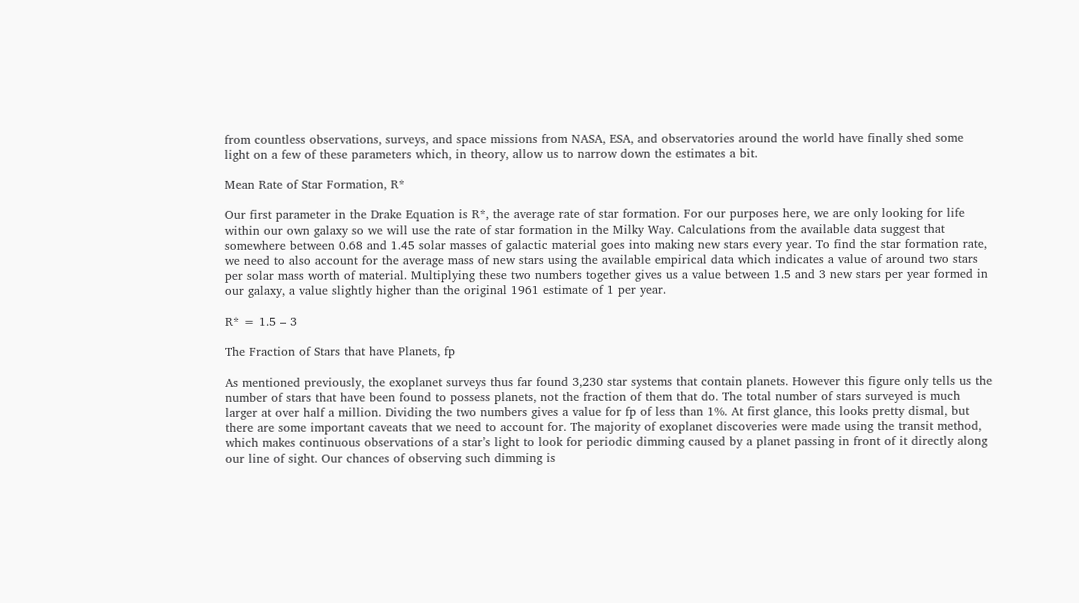from countless observations, surveys, and space missions from NASA, ESA, and observatories around the world have finally shed some light on a few of these parameters which, in theory, allow us to narrow down the estimates a bit.

Mean Rate of Star Formation, R*

Our first parameter in the Drake Equation is R*, the average rate of star formation. For our purposes here, we are only looking for life within our own galaxy so we will use the rate of star formation in the Milky Way. Calculations from the available data suggest that somewhere between 0.68 and 1.45 solar masses of galactic material goes into making new stars every year. To find the star formation rate, we need to also account for the average mass of new stars using the available empirical data which indicates a value of around two stars per solar mass worth of material. Multiplying these two numbers together gives us a value between 1.5 and 3 new stars per year formed in our galaxy, a value slightly higher than the original 1961 estimate of 1 per year.

R* = 1.5 – 3

The Fraction of Stars that have Planets, fp

As mentioned previously, the exoplanet surveys thus far found 3,230 star systems that contain planets. However this figure only tells us the number of stars that have been found to possess planets, not the fraction of them that do. The total number of stars surveyed is much larger at over half a million. Dividing the two numbers gives a value for fp of less than 1%. At first glance, this looks pretty dismal, but there are some important caveats that we need to account for. The majority of exoplanet discoveries were made using the transit method, which makes continuous observations of a star’s light to look for periodic dimming caused by a planet passing in front of it directly along our line of sight. Our chances of observing such dimming is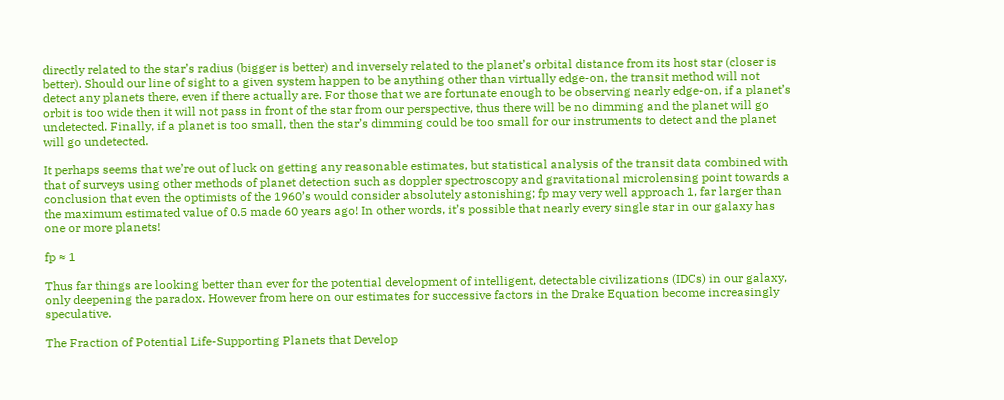directly related to the star’s radius (bigger is better) and inversely related to the planet’s orbital distance from its host star (closer is better). Should our line of sight to a given system happen to be anything other than virtually edge-on, the transit method will not detect any planets there, even if there actually are. For those that we are fortunate enough to be observing nearly edge-on, if a planet’s orbit is too wide then it will not pass in front of the star from our perspective, thus there will be no dimming and the planet will go undetected. Finally, if a planet is too small, then the star’s dimming could be too small for our instruments to detect and the planet will go undetected.

It perhaps seems that we’re out of luck on getting any reasonable estimates, but statistical analysis of the transit data combined with that of surveys using other methods of planet detection such as doppler spectroscopy and gravitational microlensing point towards a conclusion that even the optimists of the 1960’s would consider absolutely astonishing; fp may very well approach 1, far larger than the maximum estimated value of 0.5 made 60 years ago! In other words, it’s possible that nearly every single star in our galaxy has one or more planets!

fp ≈ 1

Thus far things are looking better than ever for the potential development of intelligent, detectable civilizations (IDCs) in our galaxy, only deepening the paradox. However from here on our estimates for successive factors in the Drake Equation become increasingly speculative.

The Fraction of Potential Life-Supporting Planets that Develop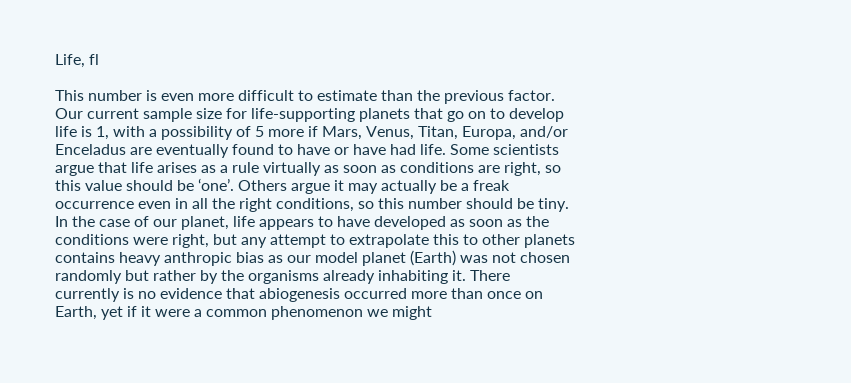Life, fl

This number is even more difficult to estimate than the previous factor. Our current sample size for life-supporting planets that go on to develop life is 1, with a possibility of 5 more if Mars, Venus, Titan, Europa, and/or Enceladus are eventually found to have or have had life. Some scientists argue that life arises as a rule virtually as soon as conditions are right, so this value should be ‘one’. Others argue it may actually be a freak occurrence even in all the right conditions, so this number should be tiny. In the case of our planet, life appears to have developed as soon as the conditions were right, but any attempt to extrapolate this to other planets contains heavy anthropic bias as our model planet (Earth) was not chosen randomly but rather by the organisms already inhabiting it. There currently is no evidence that abiogenesis occurred more than once on Earth, yet if it were a common phenomenon we might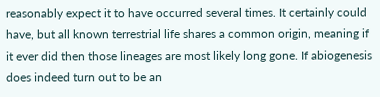reasonably expect it to have occurred several times. It certainly could have, but all known terrestrial life shares a common origin, meaning if it ever did then those lineages are most likely long gone. If abiogenesis does indeed turn out to be an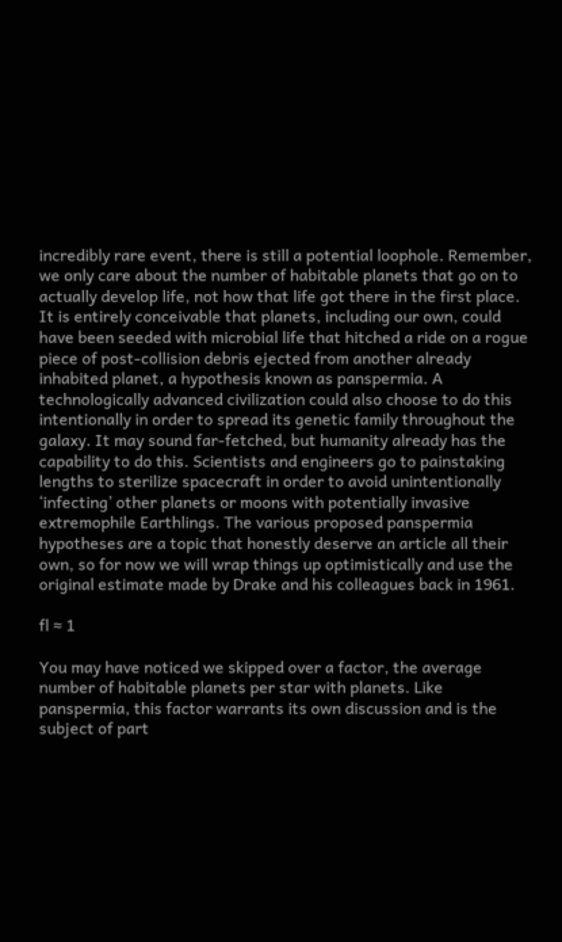incredibly rare event, there is still a potential loophole. Remember, we only care about the number of habitable planets that go on to actually develop life, not how that life got there in the first place. It is entirely conceivable that planets, including our own, could have been seeded with microbial life that hitched a ride on a rogue piece of post-collision debris ejected from another already inhabited planet, a hypothesis known as panspermia. A technologically advanced civilization could also choose to do this intentionally in order to spread its genetic family throughout the galaxy. It may sound far-fetched, but humanity already has the capability to do this. Scientists and engineers go to painstaking lengths to sterilize spacecraft in order to avoid unintentionally ‘infecting’ other planets or moons with potentially invasive extremophile Earthlings. The various proposed panspermia hypotheses are a topic that honestly deserve an article all their own, so for now we will wrap things up optimistically and use the original estimate made by Drake and his colleagues back in 1961.

fl ≈ 1

You may have noticed we skipped over a factor, the average number of habitable planets per star with planets. Like panspermia, this factor warrants its own discussion and is the subject of part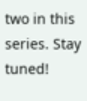two in this series. Stay tuned!